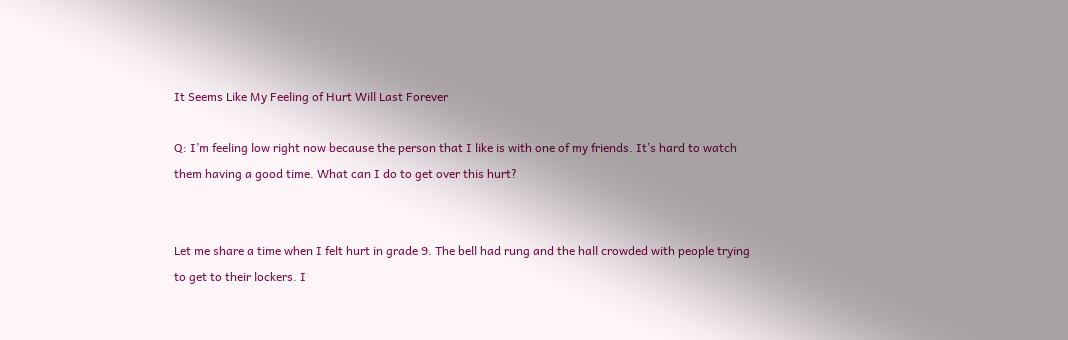It Seems Like My Feeling of Hurt Will Last Forever

Q: I’m feeling low right now because the person that I like is with one of my friends. It’s hard to watch them having a good time. What can I do to get over this hurt?


Let me share a time when I felt hurt in grade 9. The bell had rung and the hall crowded with people trying to get to their lockers. I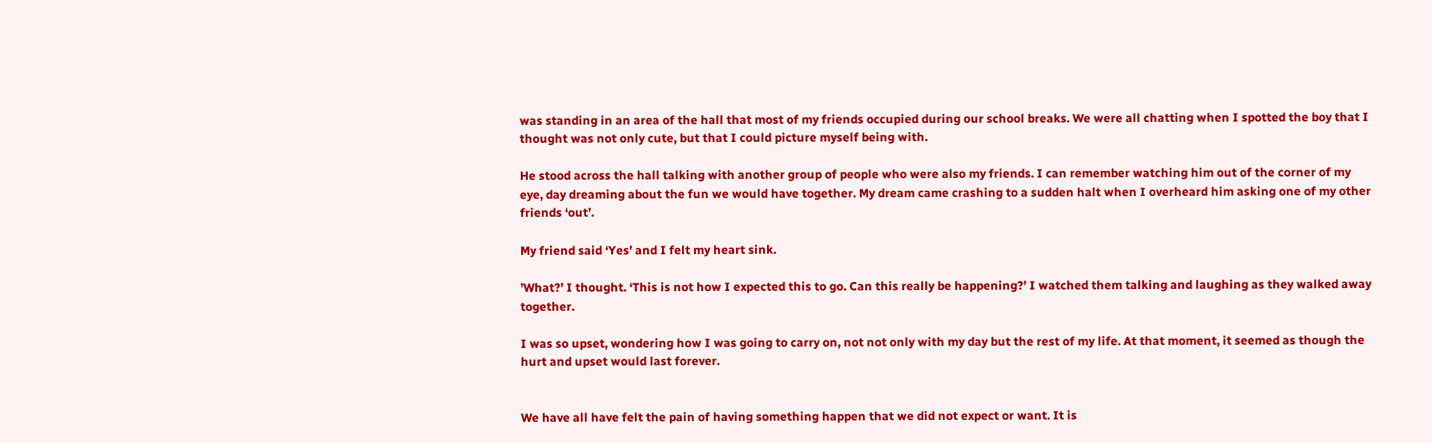was standing in an area of the hall that most of my friends occupied during our school breaks. We were all chatting when I spotted the boy that I thought was not only cute, but that I could picture myself being with.

He stood across the hall talking with another group of people who were also my friends. I can remember watching him out of the corner of my eye, day dreaming about the fun we would have together. My dream came crashing to a sudden halt when I overheard him asking one of my other friends ‘out’.

My friend said ‘Yes’ and I felt my heart sink.

’What?’ I thought. ‘This is not how I expected this to go. Can this really be happening?’ I watched them talking and laughing as they walked away together.

I was so upset, wondering how I was going to carry on, not not only with my day but the rest of my life. At that moment, it seemed as though the hurt and upset would last forever.


We have all have felt the pain of having something happen that we did not expect or want. It is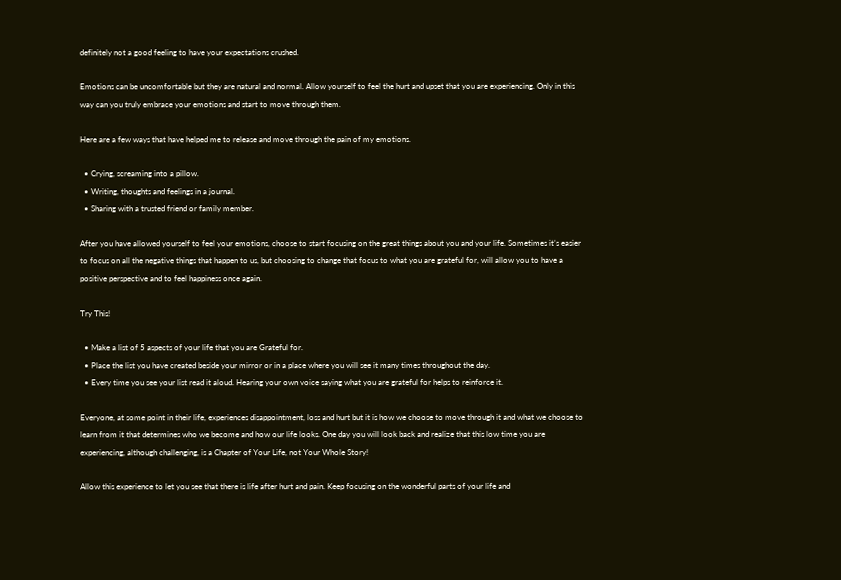definitely not a good feeling to have your expectations crushed.

Emotions can be uncomfortable but they are natural and normal. Allow yourself to feel the hurt and upset that you are experiencing. Only in this way can you truly embrace your emotions and start to move through them.

Here are a few ways that have helped me to release and move through the pain of my emotions.

  • Crying, screaming into a pillow.
  • Writing, thoughts and feelings in a journal.
  • Sharing with a trusted friend or family member.

After you have allowed yourself to feel your emotions, choose to start focusing on the great things about you and your life. Sometimes it’s easier to focus on all the negative things that happen to us, but choosing to change that focus to what you are grateful for, will allow you to have a positive perspective and to feel happiness once again.

Try This!

  • Make a list of 5 aspects of your life that you are Grateful for.
  • Place the list you have created beside your mirror or in a place where you will see it many times throughout the day.
  • Every time you see your list read it aloud. Hearing your own voice saying what you are grateful for helps to reinforce it.

Everyone, at some point in their life, experiences disappointment, loss and hurt but it is how we choose to move through it and what we choose to learn from it that determines who we become and how our life looks. One day you will look back and realize that this low time you are experiencing, although challenging, is a Chapter of Your Life, not Your Whole Story!

Allow this experience to let you see that there is life after hurt and pain. Keep focusing on the wonderful parts of your life and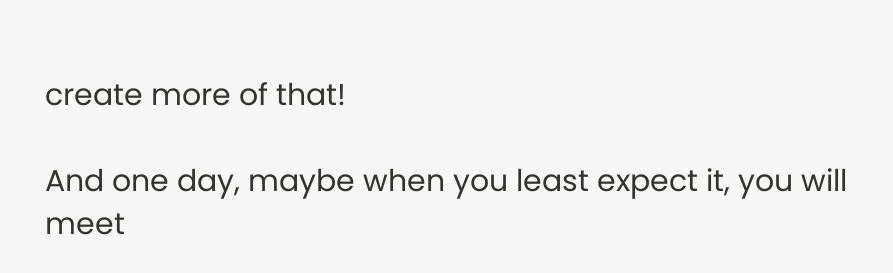create more of that!

And one day, maybe when you least expect it, you will meet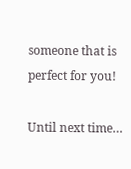someone that is perfect for you!

Until next time…